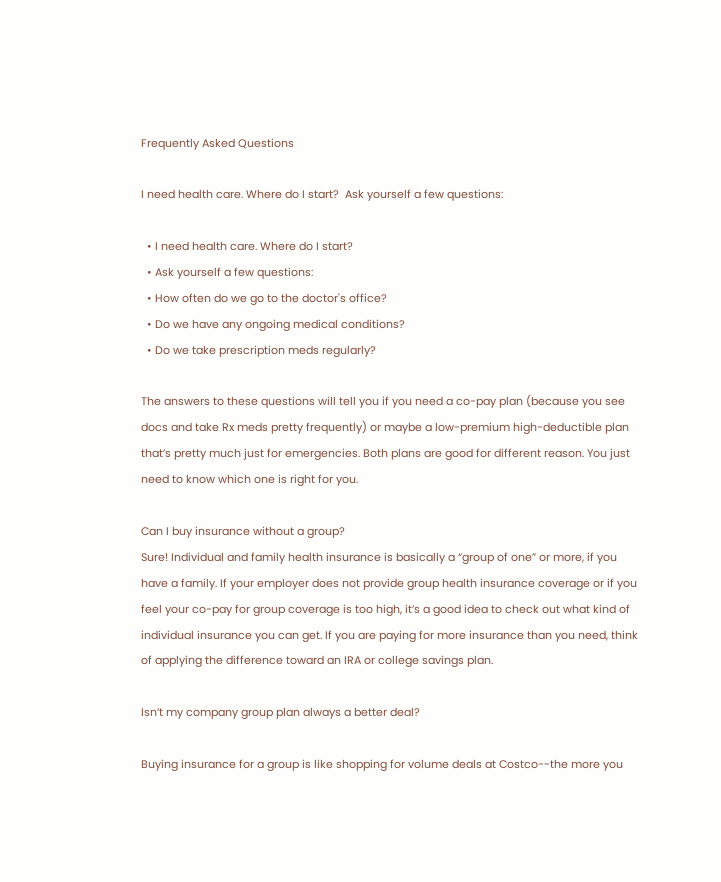Frequently Asked Questions

I need health care. Where do I start?  Ask yourself a few questions:

  • I need health care. Where do I start?
  • Ask yourself a few questions:
  • How often do we go to the doctor's office?
  • Do we have any ongoing medical conditions?
  • Do we take prescription meds regularly?

The answers to these questions will tell you if you need a co-pay plan (because you see docs and take Rx meds pretty frequently) or maybe a low-premium high-deductible plan that’s pretty much just for emergencies. Both plans are good for different reason. You just need to know which one is right for you.

Can I buy insurance without a group?
Sure! Individual and family health insurance is basically a “group of one” or more, if you have a family. If your employer does not provide group health insurance coverage or if you feel your co-pay for group coverage is too high, it’s a good idea to check out what kind of individual insurance you can get. If you are paying for more insurance than you need, think of applying the difference toward an IRA or college savings plan.

Isn’t my company group plan always a better deal?

Buying insurance for a group is like shopping for volume deals at Costco--the more you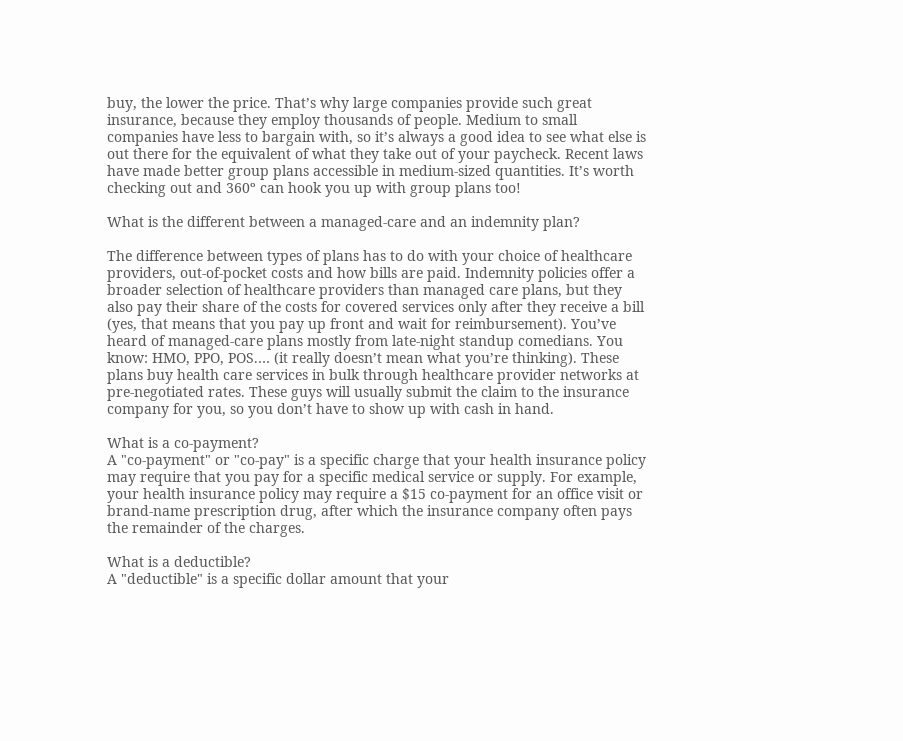buy, the lower the price. That’s why large companies provide such great insurance, because they employ thousands of people. Medium to small companies have less to bargain with, so it’s always a good idea to see what else is out there for the equivalent of what they take out of your paycheck. Recent laws have made better group plans accessible in medium-sized quantities. It’s worth checking out and 360º can hook you up with group plans too!

What is the different between a managed-care and an indemnity plan?

The difference between types of plans has to do with your choice of healthcare providers, out-of-pocket costs and how bills are paid. Indemnity policies offer a broader selection of healthcare providers than managed care plans, but they also pay their share of the costs for covered services only after they receive a bill (yes, that means that you pay up front and wait for reimbursement). You’ve heard of managed-care plans mostly from late-night standup comedians. You know: HMO, PPO, POS.… (it really doesn’t mean what you’re thinking). These plans buy health care services in bulk through healthcare provider networks at pre-negotiated rates. These guys will usually submit the claim to the insurance company for you, so you don’t have to show up with cash in hand.

What is a co-payment?
A "co-payment" or "co-pay" is a specific charge that your health insurance policy may require that you pay for a specific medical service or supply. For example, your health insurance policy may require a $15 co-payment for an office visit or brand-name prescription drug, after which the insurance company often pays the remainder of the charges.

What is a deductible?
A "deductible" is a specific dollar amount that your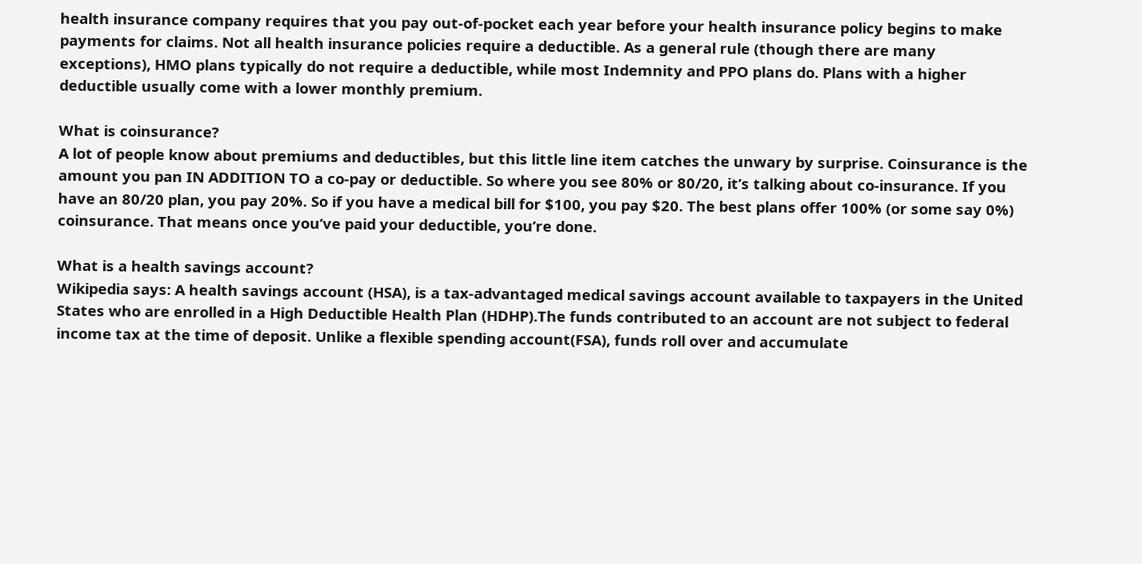health insurance company requires that you pay out-of-pocket each year before your health insurance policy begins to make payments for claims. Not all health insurance policies require a deductible. As a general rule (though there are many exceptions), HMO plans typically do not require a deductible, while most Indemnity and PPO plans do. Plans with a higher deductible usually come with a lower monthly premium.

What is coinsurance?
A lot of people know about premiums and deductibles, but this little line item catches the unwary by surprise. Coinsurance is the amount you pan IN ADDITION TO a co-pay or deductible. So where you see 80% or 80/20, it’s talking about co-insurance. If you have an 80/20 plan, you pay 20%. So if you have a medical bill for $100, you pay $20. The best plans offer 100% (or some say 0%) coinsurance. That means once you’ve paid your deductible, you’re done.

What is a health savings account?
Wikipedia says: A health savings account (HSA), is a tax-advantaged medical savings account available to taxpayers in the United States who are enrolled in a High Deductible Health Plan (HDHP).The funds contributed to an account are not subject to federal income tax at the time of deposit. Unlike a flexible spending account(FSA), funds roll over and accumulate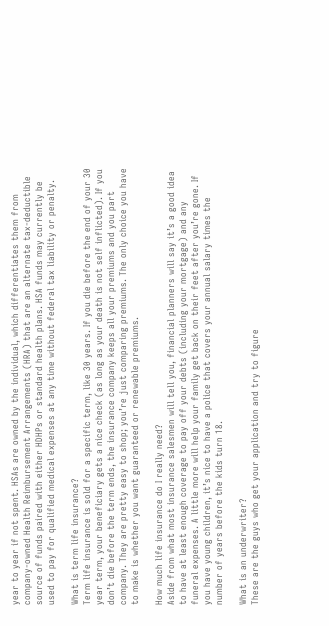year to year if not spent. HSAs are owned by the individual, which differentiates them from company-owned Health Reimbursement Arrangements (HRA) that are an alternate tax-deductible source of funds paired with either HDHPs or standard health plans. HSA funds may currently be used to pay for qualified medical expenses at any time without federal tax liability or penalty.

What is term life insurance?
Term life insurance is sold for a specific term, like 30 years. If you die before the end of your 30 year term, your beneficiary gets a nice check (as long as your death is not self inflicted). If you don’t die before the term ends, the insurance company keeps all your premiums and you part company. They are pretty easy to shop; you’re just comparing premiums. The only choice you have to make is whether you want guaranteed or renewable premiums.

How much life insurance do I really need?
Aside from what most insurance salesmen will tell you, financial planners will say it’s a good idea to have at least enough coverage to pay off your debts (including your mortgage) and any funeral expenses. A little more will help your family get back on their feet after you’re gone. If you have young children, it’s nice to have a police that covers your annual salary times the number of years before the kids turn 18.

What is an underwriter?
These are the guys who get your application and try to figure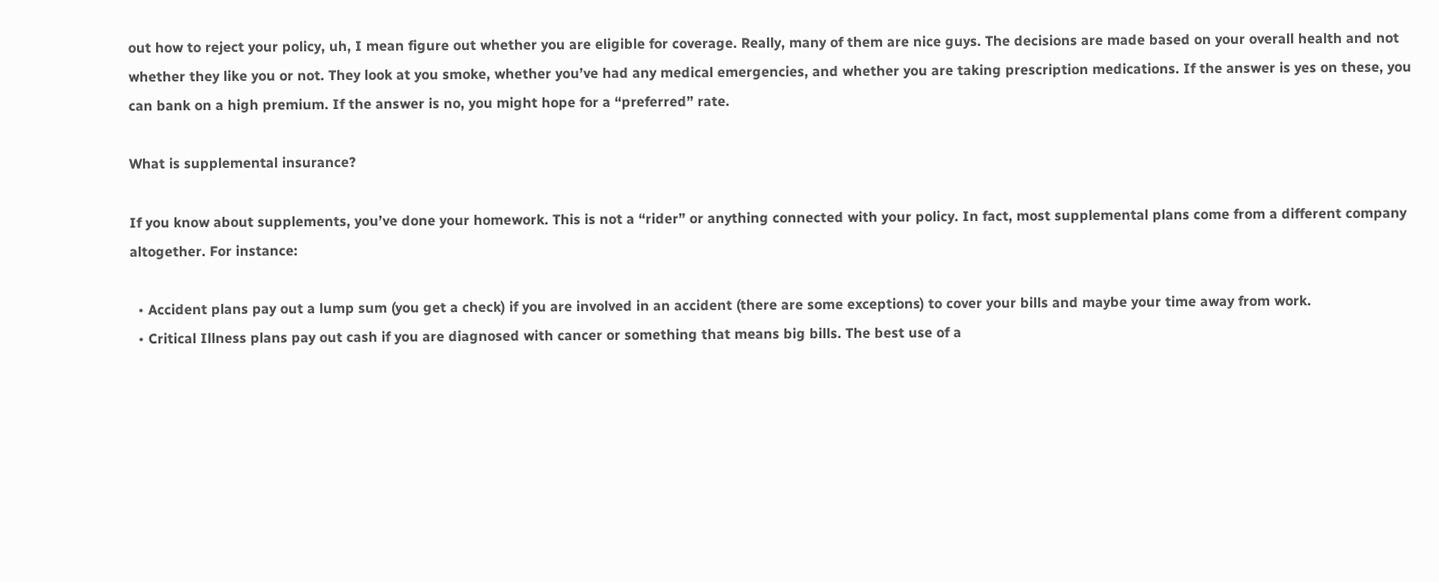out how to reject your policy, uh, I mean figure out whether you are eligible for coverage. Really, many of them are nice guys. The decisions are made based on your overall health and not whether they like you or not. They look at you smoke, whether you’ve had any medical emergencies, and whether you are taking prescription medications. If the answer is yes on these, you can bank on a high premium. If the answer is no, you might hope for a “preferred” rate.

What is supplemental insurance?

If you know about supplements, you’ve done your homework. This is not a “rider” or anything connected with your policy. In fact, most supplemental plans come from a different company altogether. For instance:

  • Accident plans pay out a lump sum (you get a check) if you are involved in an accident (there are some exceptions) to cover your bills and maybe your time away from work.
  • Critical Illness plans pay out cash if you are diagnosed with cancer or something that means big bills. The best use of a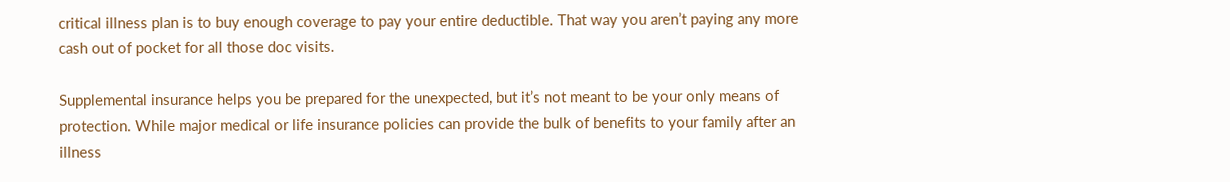critical illness plan is to buy enough coverage to pay your entire deductible. That way you aren’t paying any more cash out of pocket for all those doc visits.

Supplemental insurance helps you be prepared for the unexpected, but it’s not meant to be your only means of protection. While major medical or life insurance policies can provide the bulk of benefits to your family after an illness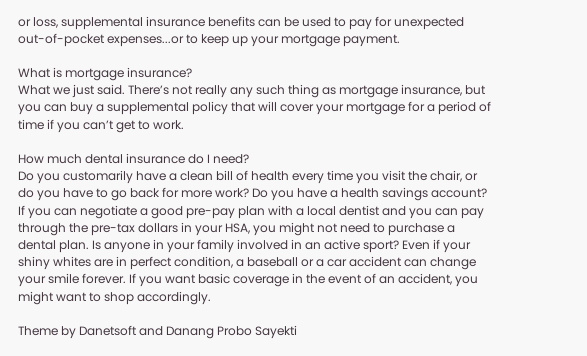or loss, supplemental insurance benefits can be used to pay for unexpected out-of-pocket expenses...or to keep up your mortgage payment.

What is mortgage insurance?
What we just said. There’s not really any such thing as mortgage insurance, but you can buy a supplemental policy that will cover your mortgage for a period of time if you can’t get to work.

How much dental insurance do I need?
Do you customarily have a clean bill of health every time you visit the chair, or do you have to go back for more work? Do you have a health savings account? If you can negotiate a good pre-pay plan with a local dentist and you can pay through the pre-tax dollars in your HSA, you might not need to purchase a dental plan. Is anyone in your family involved in an active sport? Even if your shiny whites are in perfect condition, a baseball or a car accident can change your smile forever. If you want basic coverage in the event of an accident, you might want to shop accordingly.

Theme by Danetsoft and Danang Probo Sayekti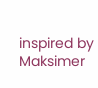inspired by Maksimer